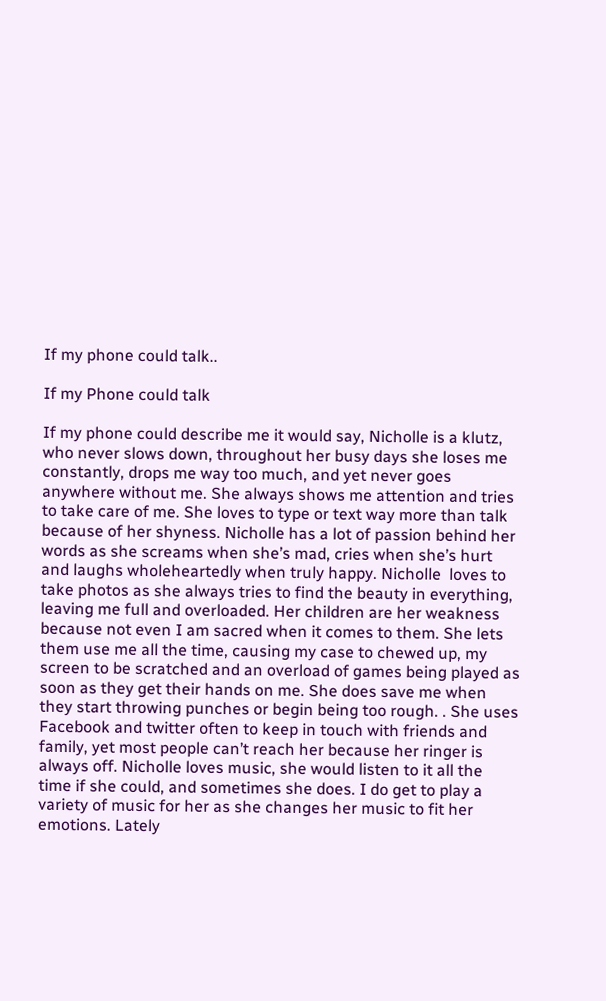If my phone could talk..

If my Phone could talk

If my phone could describe me it would say, Nicholle is a klutz, who never slows down, throughout her busy days she loses me constantly, drops me way too much, and yet never goes anywhere without me. She always shows me attention and tries to take care of me. She loves to type or text way more than talk because of her shyness. Nicholle has a lot of passion behind her words as she screams when she’s mad, cries when she’s hurt and laughs wholeheartedly when truly happy. Nicholle  loves to take photos as she always tries to find the beauty in everything, leaving me full and overloaded. Her children are her weakness because not even I am sacred when it comes to them. She lets them use me all the time, causing my case to chewed up, my screen to be scratched and an overload of games being played as soon as they get their hands on me. She does save me when they start throwing punches or begin being too rough. . She uses Facebook and twitter often to keep in touch with friends and family, yet most people can’t reach her because her ringer is always off. Nicholle loves music, she would listen to it all the time if she could, and sometimes she does. I do get to play a variety of music for her as she changes her music to fit her emotions. Lately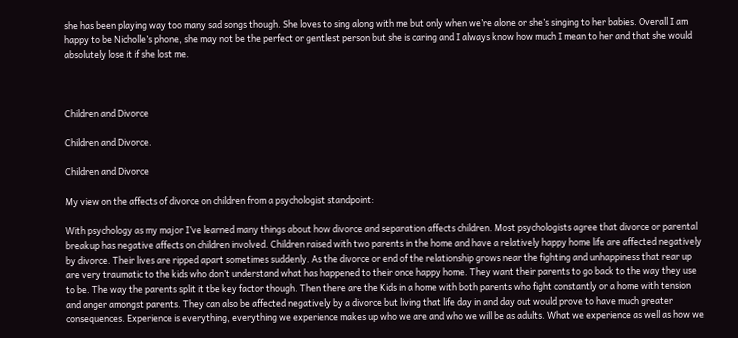she has been playing way too many sad songs though. She loves to sing along with me but only when we’re alone or she’s singing to her babies. Overall I am happy to be Nicholle’s phone, she may not be the perfect or gentlest person but she is caring and I always know how much I mean to her and that she would absolutely lose it if she lost me.



Children and Divorce

Children and Divorce.

Children and Divorce

My view on the affects of divorce on children from a psychologist standpoint:

With psychology as my major I’ve learned many things about how divorce and separation affects children. Most psychologists agree that divorce or parental breakup has negative affects on children involved. Children raised with two parents in the home and have a relatively happy home life are affected negatively by divorce. Their lives are ripped apart sometimes suddenly. As the divorce or end of the relationship grows near the fighting and unhappiness that rear up are very traumatic to the kids who don’t understand what has happened to their once happy home. They want their parents to go back to the way they use to be. The way the parents split it tbe key factor though. Then there are the Kids in a home with both parents who fight constantly or a home with tension and anger amongst parents. They can also be affected negatively by a divorce but living that life day in and day out would prove to have much greater consequences. Experience is everything, everything we experience makes up who we are and who we will be as adults. What we experience as well as how we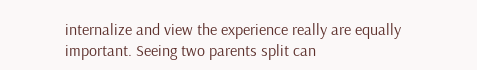internalize and view the experience really are equally important. Seeing two parents split can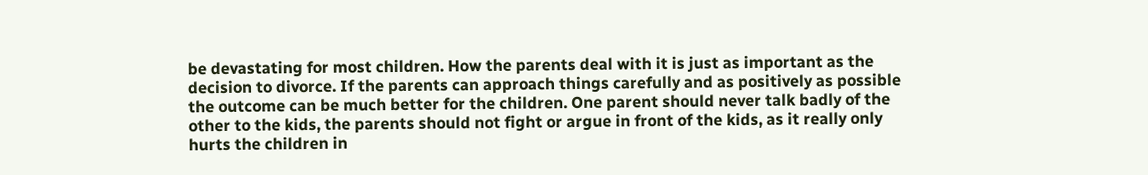be devastating for most children. How the parents deal with it is just as important as the decision to divorce. If the parents can approach things carefully and as positively as possible the outcome can be much better for the children. One parent should never talk badly of the other to the kids, the parents should not fight or argue in front of the kids, as it really only hurts the children in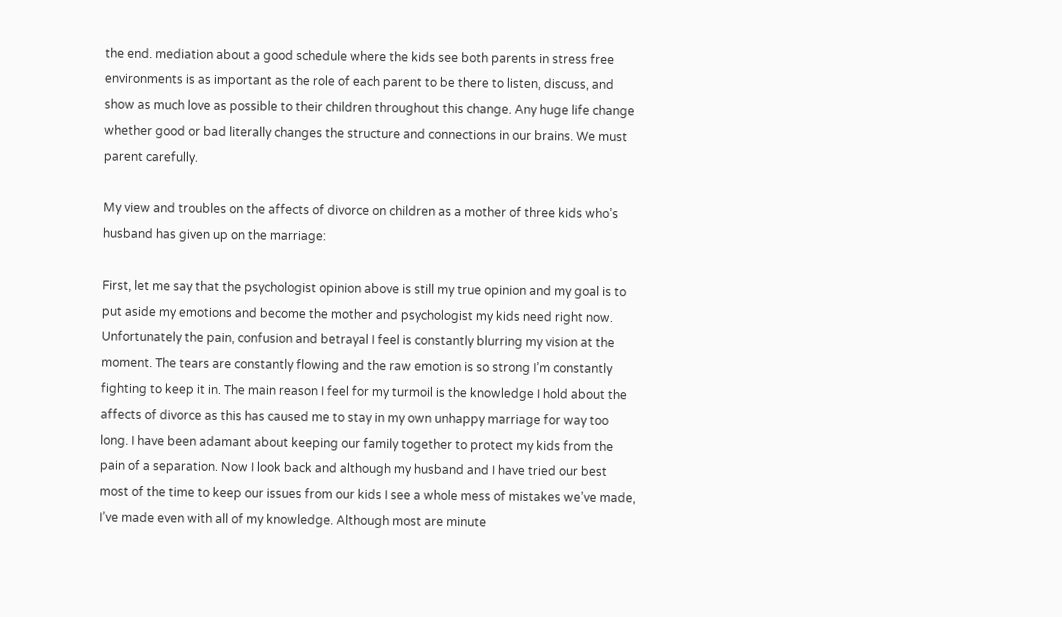the end. mediation about a good schedule where the kids see both parents in stress free environments is as important as the role of each parent to be there to listen, discuss, and show as much love as possible to their children throughout this change. Any huge life change whether good or bad literally changes the structure and connections in our brains. We must parent carefully.

My view and troubles on the affects of divorce on children as a mother of three kids who’s husband has given up on the marriage:

First, let me say that the psychologist opinion above is still my true opinion and my goal is to put aside my emotions and become the mother and psychologist my kids need right now. Unfortunately the pain, confusion and betrayal I feel is constantly blurring my vision at the moment. The tears are constantly flowing and the raw emotion is so strong I’m constantly fighting to keep it in. The main reason I feel for my turmoil is the knowledge I hold about the affects of divorce as this has caused me to stay in my own unhappy marriage for way too long. I have been adamant about keeping our family together to protect my kids from the pain of a separation. Now I look back and although my husband and I have tried our best most of the time to keep our issues from our kids I see a whole mess of mistakes we’ve made, I’ve made even with all of my knowledge. Although most are minute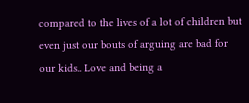compared to the lives of a lot of children but even just our bouts of arguing are bad for our kids.. Love and being a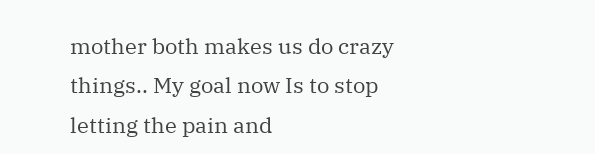mother both makes us do crazy things.. My goal now Is to stop letting the pain and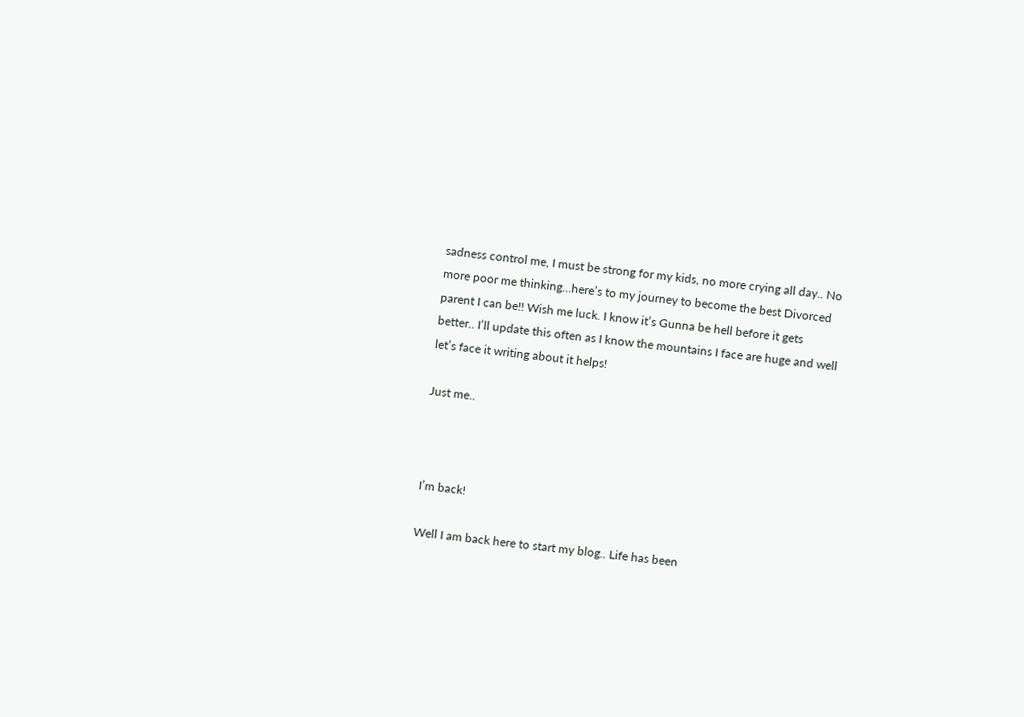sadness control me, I must be strong for my kids, no more crying all day.. No more poor me thinking…here’s to my journey to become the best Divorced parent I can be!! Wish me luck. I know it’s Gunna be hell before it gets better.. I’ll update this often as I know the mountains I face are huge and well let’s face it writing about it helps!

Just me..



I’m back!

Well I am back here to start my blog.. Life has been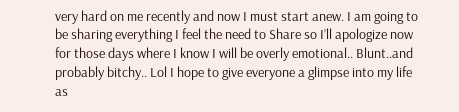very hard on me recently and now I must start anew. I am going to be sharing everything I feel the need to Share so I’ll apologize now for those days where I know I will be overly emotional.. Blunt..and probably bitchy.. Lol I hope to give everyone a glimpse into my life as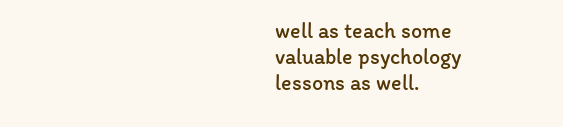well as teach some valuable psychology lessons as well.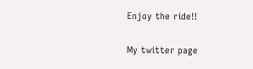Enjoy the ride!!

My twitter page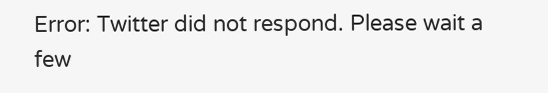Error: Twitter did not respond. Please wait a few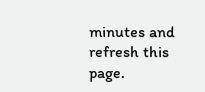minutes and refresh this page.